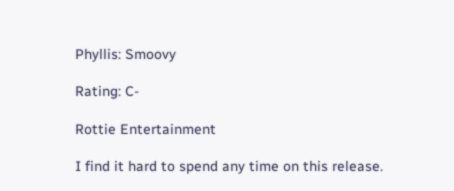Phyllis: Smoovy

Rating: C-

Rottie Entertainment

I find it hard to spend any time on this release.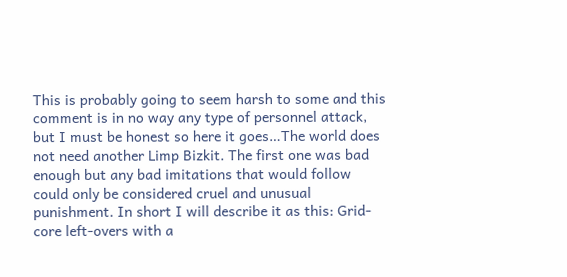This is probably going to seem harsh to some and this comment is in no way any type of personnel attack, but I must be honest so here it goes…The world does not need another Limp Bizkit. The first one was bad enough but any bad imitations that would follow could only be considered cruel and unusual punishment. In short I will describe it as this: Grid-core left-overs with a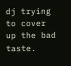dj trying to cover up the bad taste.